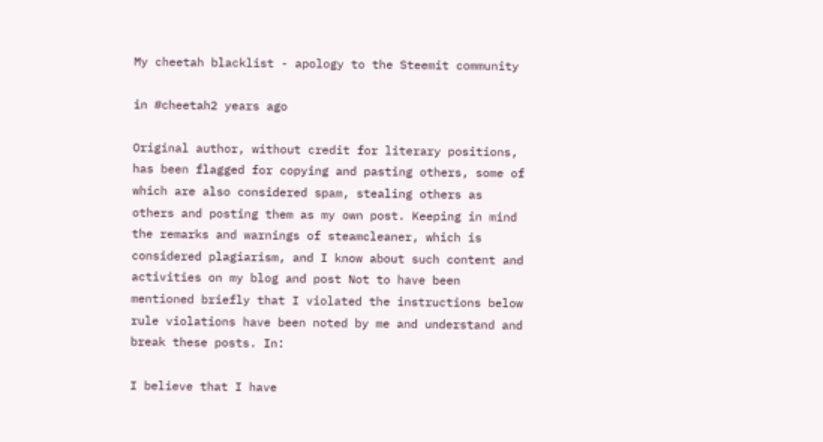My cheetah blacklist - apology to the Steemit community

in #cheetah2 years ago

Original author, without credit for literary positions, has been flagged for copying and pasting others, some of which are also considered spam, stealing others as others and posting them as my own post. Keeping in mind the remarks and warnings of steamcleaner, which is considered plagiarism, and I know about such content and activities on my blog and post Not to have been mentioned briefly that I violated the instructions below rule violations have been noted by me and understand and break these posts. In:

I believe that I have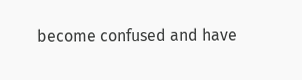become confused and have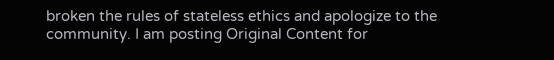broken the rules of stateless ethics and apologize to the community. I am posting Original Content for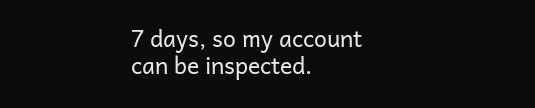7 days, so my account can be inspected.